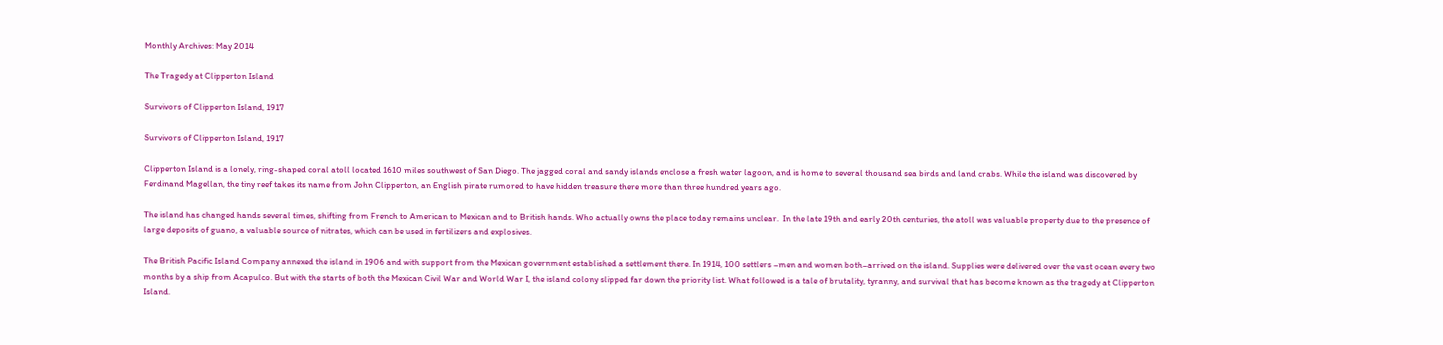Monthly Archives: May 2014

The Tragedy at Clipperton Island

Survivors of Clipperton Island, 1917

Survivors of Clipperton Island, 1917

Clipperton Island is a lonely, ring-shaped coral atoll located 1610 miles southwest of San Diego. The jagged coral and sandy islands enclose a fresh water lagoon, and is home to several thousand sea birds and land crabs. While the island was discovered by Ferdinand Magellan, the tiny reef takes its name from John Clipperton, an English pirate rumored to have hidden treasure there more than three hundred years ago.

The island has changed hands several times, shifting from French to American to Mexican and to British hands. Who actually owns the place today remains unclear.  In the late 19th and early 20th centuries, the atoll was valuable property due to the presence of large deposits of guano, a valuable source of nitrates, which can be used in fertilizers and explosives.

The British Pacific Island Company annexed the island in 1906 and with support from the Mexican government established a settlement there. In 1914, 100 settlers –men and women both–arrived on the island. Supplies were delivered over the vast ocean every two months by a ship from Acapulco. But with the starts of both the Mexican Civil War and World War I, the island colony slipped far down the priority list. What followed is a tale of brutality, tyranny, and survival that has become known as the tragedy at Clipperton Island.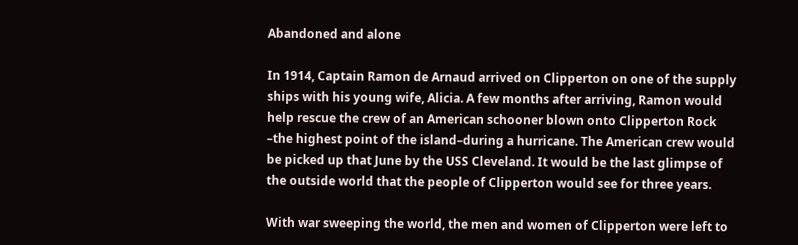Abandoned and alone

In 1914, Captain Ramon de Arnaud arrived on Clipperton on one of the supply ships with his young wife, Alicia. A few months after arriving, Ramon would help rescue the crew of an American schooner blown onto Clipperton Rock –the highest point of the island–during a hurricane. The American crew would be picked up that June by the USS Cleveland. It would be the last glimpse of the outside world that the people of Clipperton would see for three years.

With war sweeping the world, the men and women of Clipperton were left to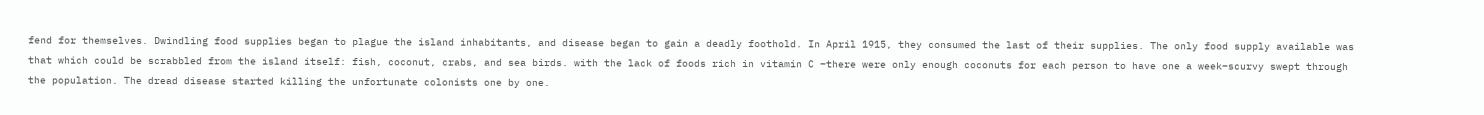fend for themselves. Dwindling food supplies began to plague the island inhabitants, and disease began to gain a deadly foothold. In April 1915, they consumed the last of their supplies. The only food supply available was that which could be scrabbled from the island itself: fish, coconut, crabs, and sea birds. with the lack of foods rich in vitamin C –there were only enough coconuts for each person to have one a week–scurvy swept through the population. The dread disease started killing the unfortunate colonists one by one.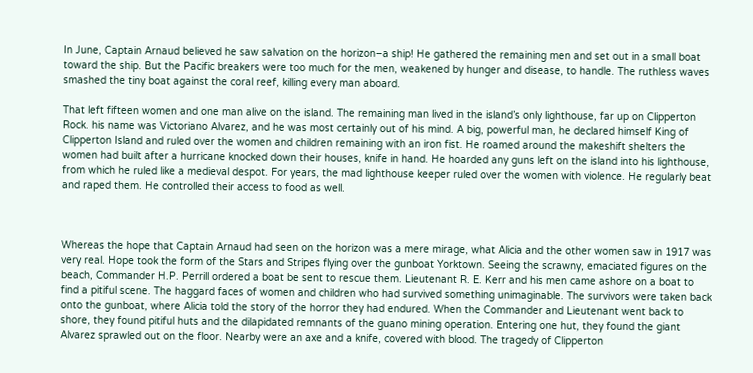In June, Captain Arnaud believed he saw salvation on the horizon–a ship! He gathered the remaining men and set out in a small boat toward the ship. But the Pacific breakers were too much for the men, weakened by hunger and disease, to handle. The ruthless waves smashed the tiny boat against the coral reef, killing every man aboard.

That left fifteen women and one man alive on the island. The remaining man lived in the island’s only lighthouse, far up on Clipperton Rock. his name was Victoriano Alvarez, and he was most certainly out of his mind. A big, powerful man, he declared himself King of Clipperton Island and ruled over the women and children remaining with an iron fist. He roamed around the makeshift shelters the women had built after a hurricane knocked down their houses, knife in hand. He hoarded any guns left on the island into his lighthouse, from which he ruled like a medieval despot. For years, the mad lighthouse keeper ruled over the women with violence. He regularly beat and raped them. He controlled their access to food as well.



Whereas the hope that Captain Arnaud had seen on the horizon was a mere mirage, what Alicia and the other women saw in 1917 was very real. Hope took the form of the Stars and Stripes flying over the gunboat Yorktown. Seeing the scrawny, emaciated figures on the beach, Commander H.P. Perrill ordered a boat be sent to rescue them. Lieutenant R. E. Kerr and his men came ashore on a boat to find a pitiful scene. The haggard faces of women and children who had survived something unimaginable. The survivors were taken back onto the gunboat, where Alicia told the story of the horror they had endured. When the Commander and Lieutenant went back to shore, they found pitiful huts and the dilapidated remnants of the guano mining operation. Entering one hut, they found the giant Alvarez sprawled out on the floor. Nearby were an axe and a knife, covered with blood. The tragedy of Clipperton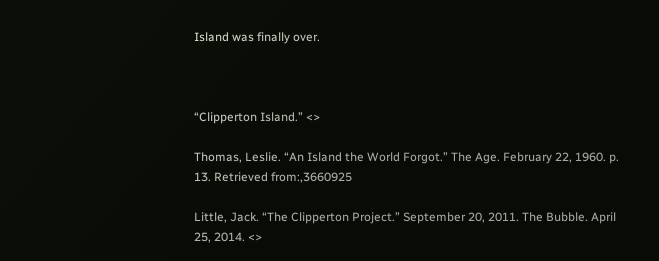Island was finally over.



“Clipperton Island.” <>

Thomas, Leslie. “An Island the World Forgot.” The Age. February 22, 1960. p. 13. Retrieved from:,3660925

Little, Jack. “The Clipperton Project.” September 20, 2011. The Bubble. April 25, 2014. <>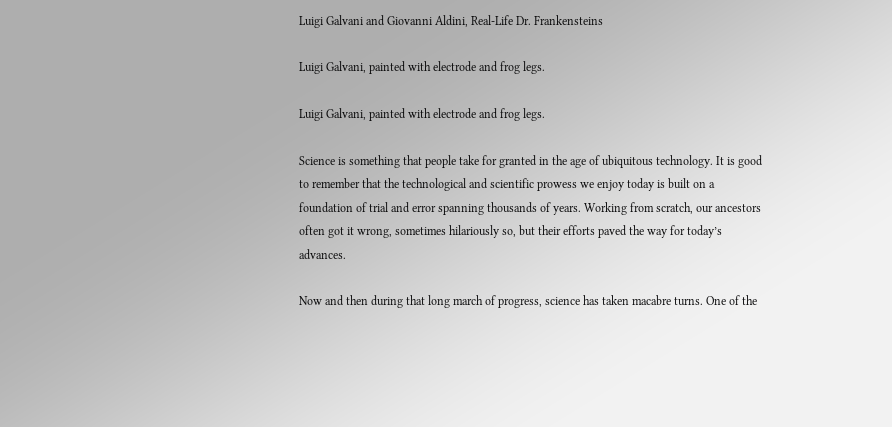Luigi Galvani and Giovanni Aldini, Real-Life Dr. Frankensteins

Luigi Galvani, painted with electrode and frog legs.

Luigi Galvani, painted with electrode and frog legs.

Science is something that people take for granted in the age of ubiquitous technology. It is good to remember that the technological and scientific prowess we enjoy today is built on a foundation of trial and error spanning thousands of years. Working from scratch, our ancestors often got it wrong, sometimes hilariously so, but their efforts paved the way for today’s advances.

Now and then during that long march of progress, science has taken macabre turns. One of the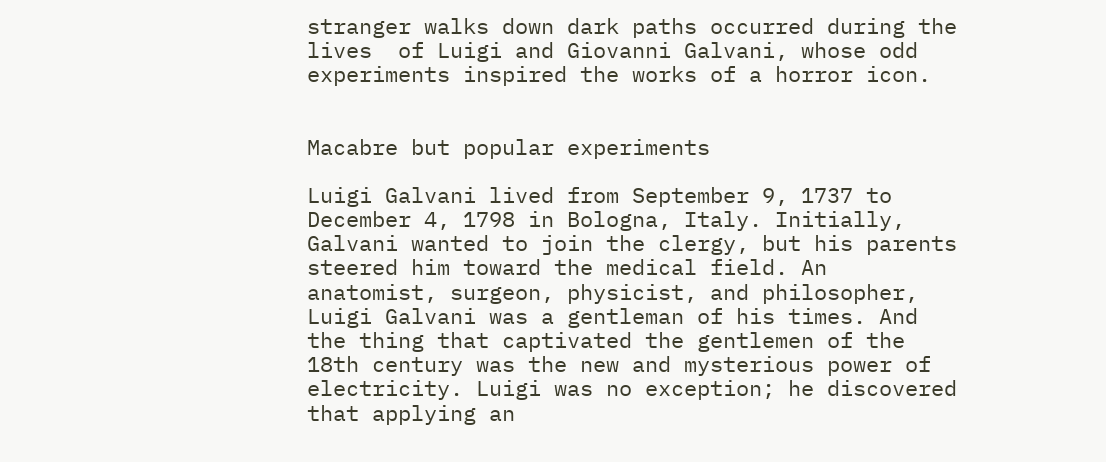stranger walks down dark paths occurred during the lives  of Luigi and Giovanni Galvani, whose odd experiments inspired the works of a horror icon.


Macabre but popular experiments

Luigi Galvani lived from September 9, 1737 to December 4, 1798 in Bologna, Italy. Initially, Galvani wanted to join the clergy, but his parents steered him toward the medical field. An anatomist, surgeon, physicist, and philosopher, Luigi Galvani was a gentleman of his times. And the thing that captivated the gentlemen of the 18th century was the new and mysterious power of electricity. Luigi was no exception; he discovered that applying an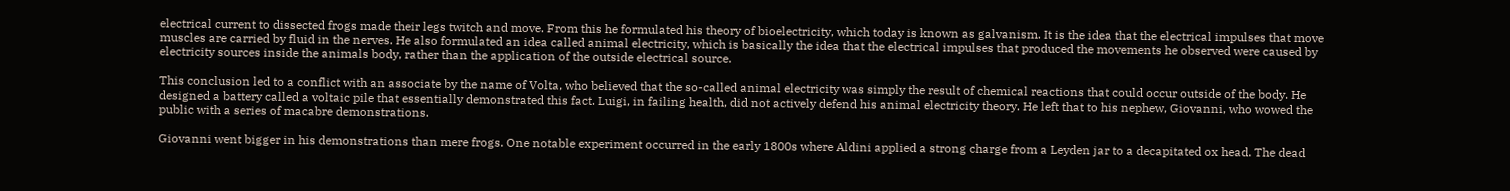electrical current to dissected frogs made their legs twitch and move. From this he formulated his theory of bioelectricity, which today is known as galvanism. It is the idea that the electrical impulses that move muscles are carried by fluid in the nerves. He also formulated an idea called animal electricity, which is basically the idea that the electrical impulses that produced the movements he observed were caused by electricity sources inside the animals body, rather than the application of the outside electrical source.

This conclusion led to a conflict with an associate by the name of Volta, who believed that the so-called animal electricity was simply the result of chemical reactions that could occur outside of the body. He designed a battery called a voltaic pile that essentially demonstrated this fact. Luigi, in failing health, did not actively defend his animal electricity theory. He left that to his nephew, Giovanni, who wowed the public with a series of macabre demonstrations.

Giovanni went bigger in his demonstrations than mere frogs. One notable experiment occurred in the early 1800s where Aldini applied a strong charge from a Leyden jar to a decapitated ox head. The dead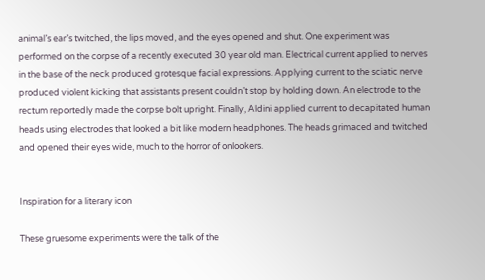animal’s ear’s twitched, the lips moved, and the eyes opened and shut. One experiment was performed on the corpse of a recently executed 30 year old man. Electrical current applied to nerves in the base of the neck produced grotesque facial expressions. Applying current to the sciatic nerve produced violent kicking that assistants present couldn’t stop by holding down. An electrode to the rectum reportedly made the corpse bolt upright. Finally, Aldini applied current to decapitated human heads using electrodes that looked a bit like modern headphones. The heads grimaced and twitched and opened their eyes wide, much to the horror of onlookers.


Inspiration for a literary icon

These gruesome experiments were the talk of the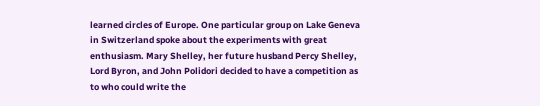learned circles of Europe. One particular group on Lake Geneva in Switzerland spoke about the experiments with great enthusiasm. Mary Shelley, her future husband Percy Shelley, Lord Byron, and John Polidori decided to have a competition as to who could write the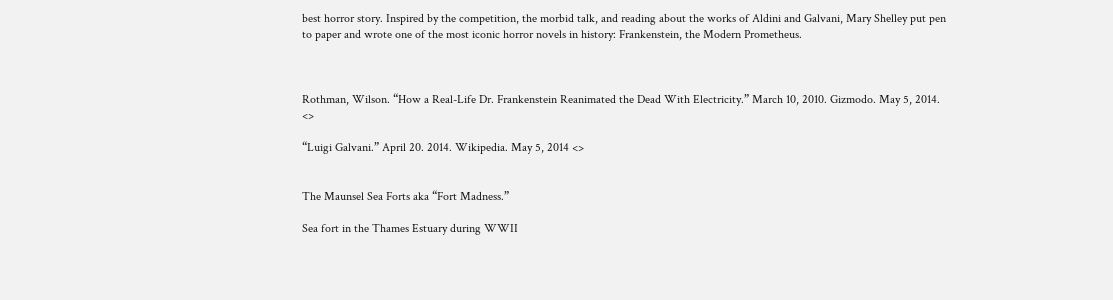best horror story. Inspired by the competition, the morbid talk, and reading about the works of Aldini and Galvani, Mary Shelley put pen to paper and wrote one of the most iconic horror novels in history: Frankenstein, the Modern Prometheus.



Rothman, Wilson. “How a Real-Life Dr. Frankenstein Reanimated the Dead With Electricity.” March 10, 2010. Gizmodo. May 5, 2014. <>

“Luigi Galvani.” April 20. 2014. Wikipedia. May 5, 2014 <>


The Maunsel Sea Forts aka “Fort Madness.”

Sea fort in the Thames Estuary during WWII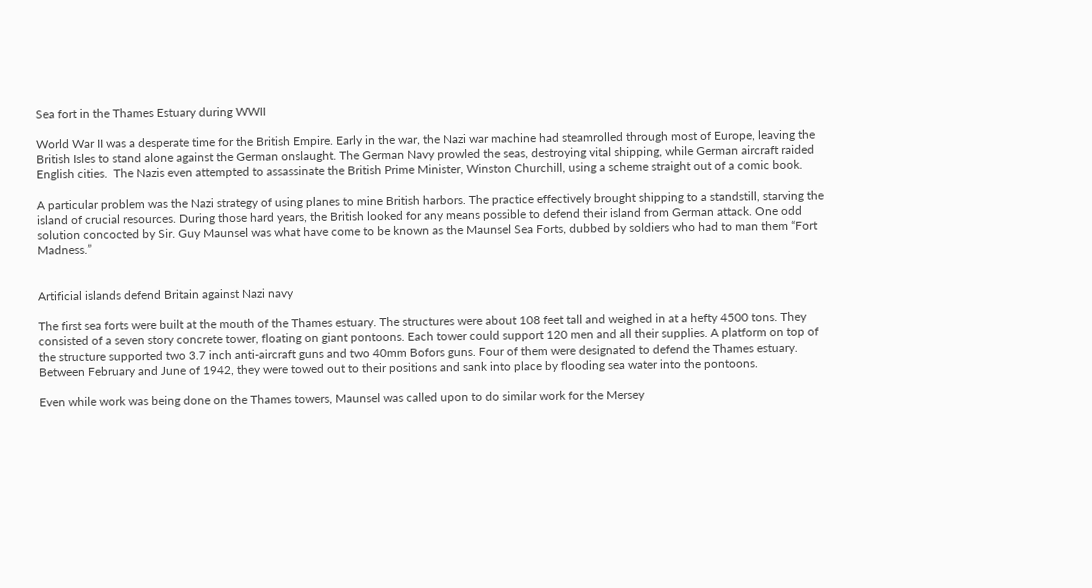Sea fort in the Thames Estuary during WWII

World War II was a desperate time for the British Empire. Early in the war, the Nazi war machine had steamrolled through most of Europe, leaving the British Isles to stand alone against the German onslaught. The German Navy prowled the seas, destroying vital shipping, while German aircraft raided English cities.  The Nazis even attempted to assassinate the British Prime Minister, Winston Churchill, using a scheme straight out of a comic book.

A particular problem was the Nazi strategy of using planes to mine British harbors. The practice effectively brought shipping to a standstill, starving the island of crucial resources. During those hard years, the British looked for any means possible to defend their island from German attack. One odd solution concocted by Sir. Guy Maunsel was what have come to be known as the Maunsel Sea Forts, dubbed by soldiers who had to man them “Fort Madness.”


Artificial islands defend Britain against Nazi navy

The first sea forts were built at the mouth of the Thames estuary. The structures were about 108 feet tall and weighed in at a hefty 4500 tons. They consisted of a seven story concrete tower, floating on giant pontoons. Each tower could support 120 men and all their supplies. A platform on top of the structure supported two 3.7 inch anti-aircraft guns and two 40mm Bofors guns. Four of them were designated to defend the Thames estuary. Between February and June of 1942, they were towed out to their positions and sank into place by flooding sea water into the pontoons.

Even while work was being done on the Thames towers, Maunsel was called upon to do similar work for the Mersey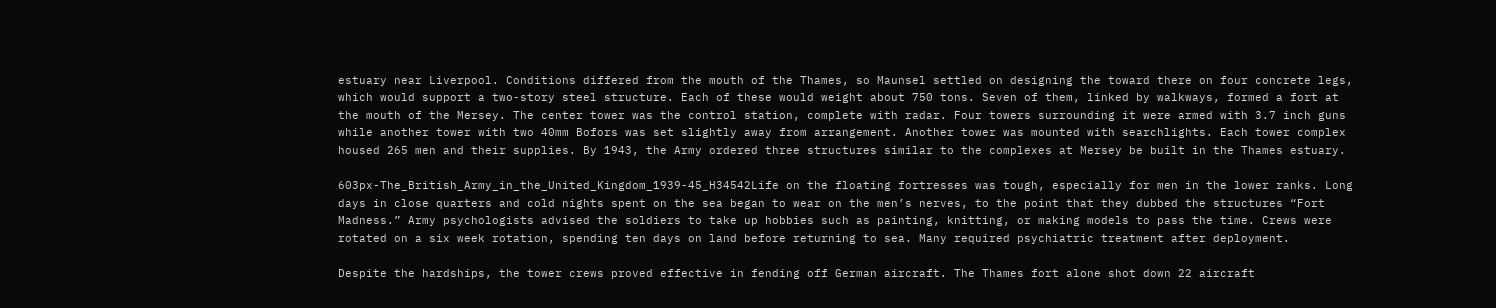estuary near Liverpool. Conditions differed from the mouth of the Thames, so Maunsel settled on designing the toward there on four concrete legs, which would support a two-story steel structure. Each of these would weight about 750 tons. Seven of them, linked by walkways, formed a fort at the mouth of the Mersey. The center tower was the control station, complete with radar. Four towers surrounding it were armed with 3.7 inch guns while another tower with two 40mm Bofors was set slightly away from arrangement. Another tower was mounted with searchlights. Each tower complex housed 265 men and their supplies. By 1943, the Army ordered three structures similar to the complexes at Mersey be built in the Thames estuary.

603px-The_British_Army_in_the_United_Kingdom_1939-45_H34542Life on the floating fortresses was tough, especially for men in the lower ranks. Long days in close quarters and cold nights spent on the sea began to wear on the men’s nerves, to the point that they dubbed the structures “Fort Madness.” Army psychologists advised the soldiers to take up hobbies such as painting, knitting, or making models to pass the time. Crews were rotated on a six week rotation, spending ten days on land before returning to sea. Many required psychiatric treatment after deployment.

Despite the hardships, the tower crews proved effective in fending off German aircraft. The Thames fort alone shot down 22 aircraft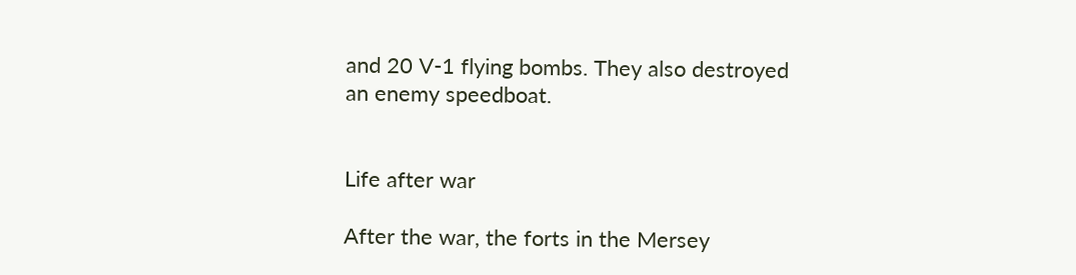and 20 V-1 flying bombs. They also destroyed  an enemy speedboat.


Life after war

After the war, the forts in the Mersey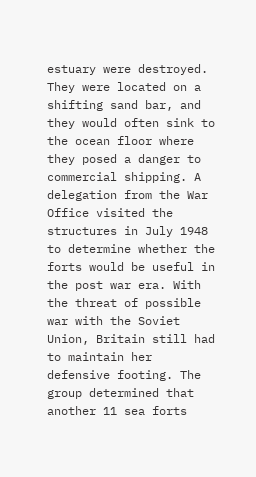estuary were destroyed. They were located on a shifting sand bar, and they would often sink to the ocean floor where they posed a danger to commercial shipping. A delegation from the War Office visited the structures in July 1948 to determine whether the forts would be useful in the post war era. With the threat of possible war with the Soviet Union, Britain still had to maintain her defensive footing. The group determined that another 11 sea forts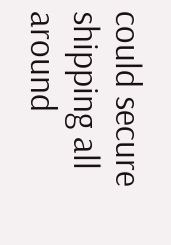could secure shipping all around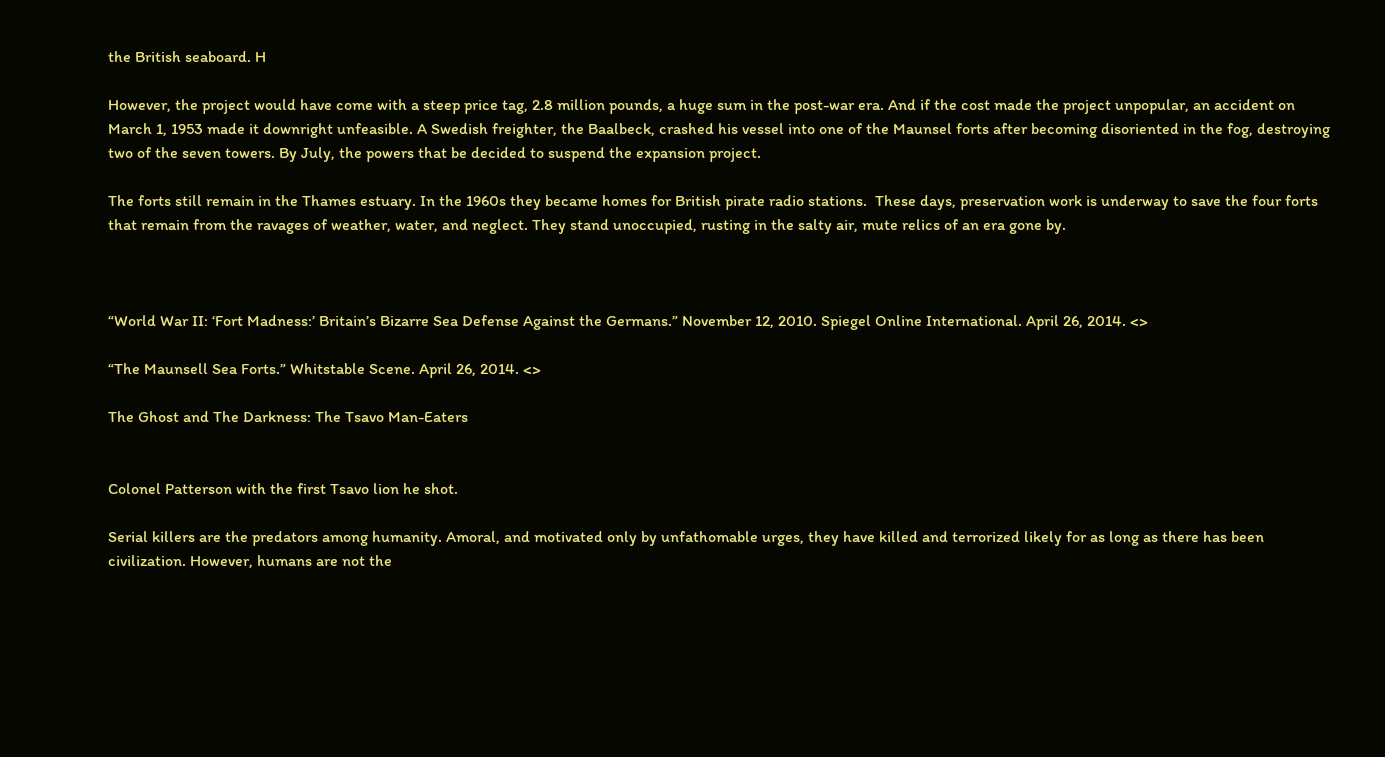the British seaboard. H

However, the project would have come with a steep price tag, 2.8 million pounds, a huge sum in the post-war era. And if the cost made the project unpopular, an accident on March 1, 1953 made it downright unfeasible. A Swedish freighter, the Baalbeck, crashed his vessel into one of the Maunsel forts after becoming disoriented in the fog, destroying two of the seven towers. By July, the powers that be decided to suspend the expansion project.

The forts still remain in the Thames estuary. In the 1960s they became homes for British pirate radio stations.  These days, preservation work is underway to save the four forts that remain from the ravages of weather, water, and neglect. They stand unoccupied, rusting in the salty air, mute relics of an era gone by.



“World War II: ‘Fort Madness:’ Britain’s Bizarre Sea Defense Against the Germans.” November 12, 2010. Spiegel Online International. April 26, 2014. <>

“The Maunsell Sea Forts.” Whitstable Scene. April 26, 2014. <>

The Ghost and The Darkness: The Tsavo Man-Eaters


Colonel Patterson with the first Tsavo lion he shot.

Serial killers are the predators among humanity. Amoral, and motivated only by unfathomable urges, they have killed and terrorized likely for as long as there has been civilization. However, humans are not the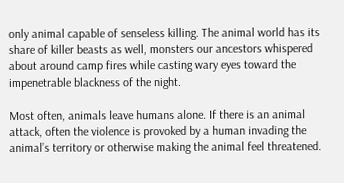only animal capable of senseless killing. The animal world has its share of killer beasts as well, monsters our ancestors whispered about around camp fires while casting wary eyes toward the impenetrable blackness of the night.

Most often, animals leave humans alone. If there is an animal attack, often the violence is provoked by a human invading the animal’s territory or otherwise making the animal feel threatened.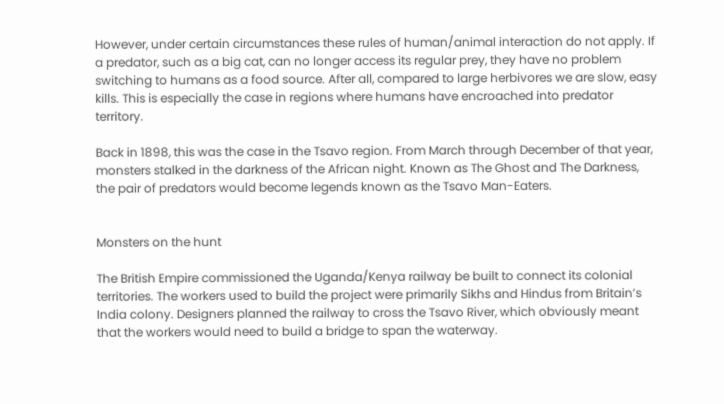However, under certain circumstances these rules of human/animal interaction do not apply. If a predator, such as a big cat, can no longer access its regular prey, they have no problem switching to humans as a food source. After all, compared to large herbivores we are slow, easy kills. This is especially the case in regions where humans have encroached into predator territory.

Back in 1898, this was the case in the Tsavo region. From March through December of that year, monsters stalked in the darkness of the African night. Known as The Ghost and The Darkness, the pair of predators would become legends known as the Tsavo Man-Eaters.


Monsters on the hunt

The British Empire commissioned the Uganda/Kenya railway be built to connect its colonial territories. The workers used to build the project were primarily Sikhs and Hindus from Britain’s India colony. Designers planned the railway to cross the Tsavo River, which obviously meant that the workers would need to build a bridge to span the waterway.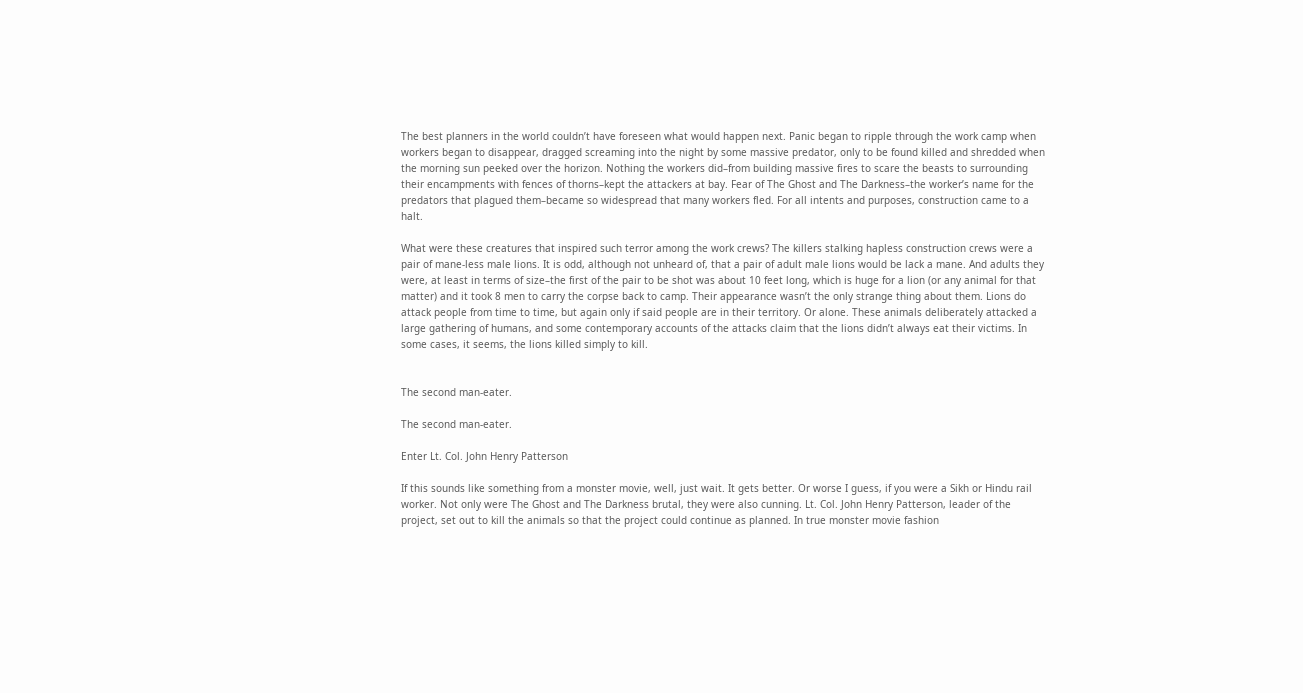The best planners in the world couldn’t have foreseen what would happen next. Panic began to ripple through the work camp when workers began to disappear, dragged screaming into the night by some massive predator, only to be found killed and shredded when the morning sun peeked over the horizon. Nothing the workers did–from building massive fires to scare the beasts to surrounding their encampments with fences of thorns–kept the attackers at bay. Fear of The Ghost and The Darkness–the worker’s name for the predators that plagued them–became so widespread that many workers fled. For all intents and purposes, construction came to a halt.

What were these creatures that inspired such terror among the work crews? The killers stalking hapless construction crews were a pair of mane-less male lions. It is odd, although not unheard of, that a pair of adult male lions would be lack a mane. And adults they were, at least in terms of size–the first of the pair to be shot was about 10 feet long, which is huge for a lion (or any animal for that matter) and it took 8 men to carry the corpse back to camp. Their appearance wasn’t the only strange thing about them. Lions do attack people from time to time, but again only if said people are in their territory. Or alone. These animals deliberately attacked a large gathering of humans, and some contemporary accounts of the attacks claim that the lions didn’t always eat their victims. In some cases, it seems, the lions killed simply to kill.


The second man-eater.

The second man-eater.

Enter Lt. Col. John Henry Patterson

If this sounds like something from a monster movie, well, just wait. It gets better. Or worse I guess, if you were a Sikh or Hindu rail worker. Not only were The Ghost and The Darkness brutal, they were also cunning. Lt. Col. John Henry Patterson, leader of the project, set out to kill the animals so that the project could continue as planned. In true monster movie fashion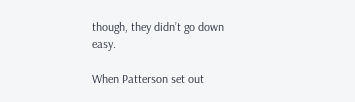though, they didn’t go down easy.

When Patterson set out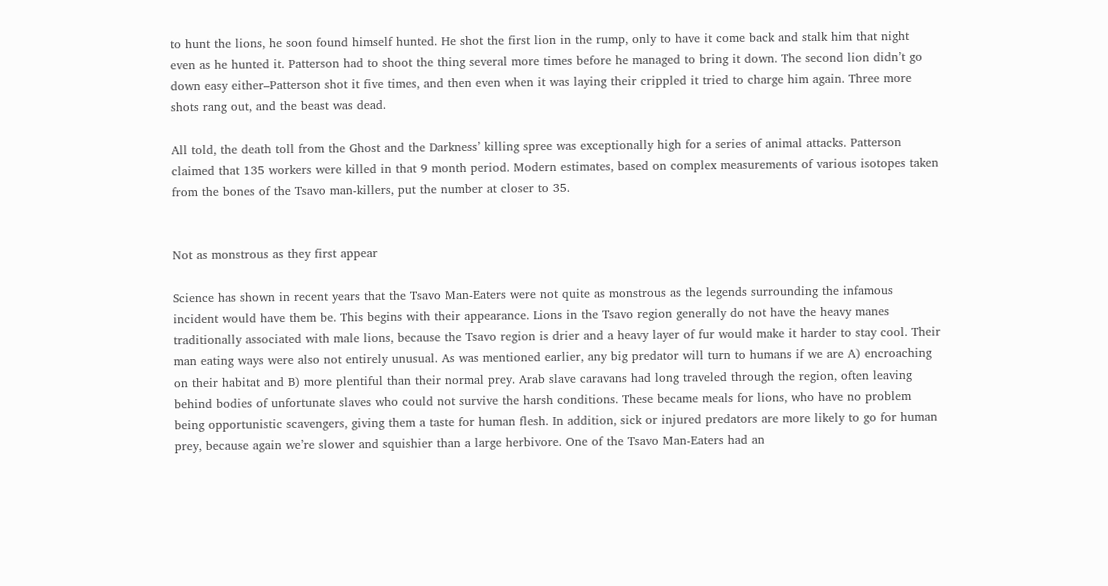to hunt the lions, he soon found himself hunted. He shot the first lion in the rump, only to have it come back and stalk him that night even as he hunted it. Patterson had to shoot the thing several more times before he managed to bring it down. The second lion didn’t go down easy either–Patterson shot it five times, and then even when it was laying their crippled it tried to charge him again. Three more shots rang out, and the beast was dead.

All told, the death toll from the Ghost and the Darkness’ killing spree was exceptionally high for a series of animal attacks. Patterson claimed that 135 workers were killed in that 9 month period. Modern estimates, based on complex measurements of various isotopes taken from the bones of the Tsavo man-killers, put the number at closer to 35.


Not as monstrous as they first appear

Science has shown in recent years that the Tsavo Man-Eaters were not quite as monstrous as the legends surrounding the infamous incident would have them be. This begins with their appearance. Lions in the Tsavo region generally do not have the heavy manes traditionally associated with male lions, because the Tsavo region is drier and a heavy layer of fur would make it harder to stay cool. Their man eating ways were also not entirely unusual. As was mentioned earlier, any big predator will turn to humans if we are A) encroaching on their habitat and B) more plentiful than their normal prey. Arab slave caravans had long traveled through the region, often leaving behind bodies of unfortunate slaves who could not survive the harsh conditions. These became meals for lions, who have no problem being opportunistic scavengers, giving them a taste for human flesh. In addition, sick or injured predators are more likely to go for human prey, because again we’re slower and squishier than a large herbivore. One of the Tsavo Man-Eaters had an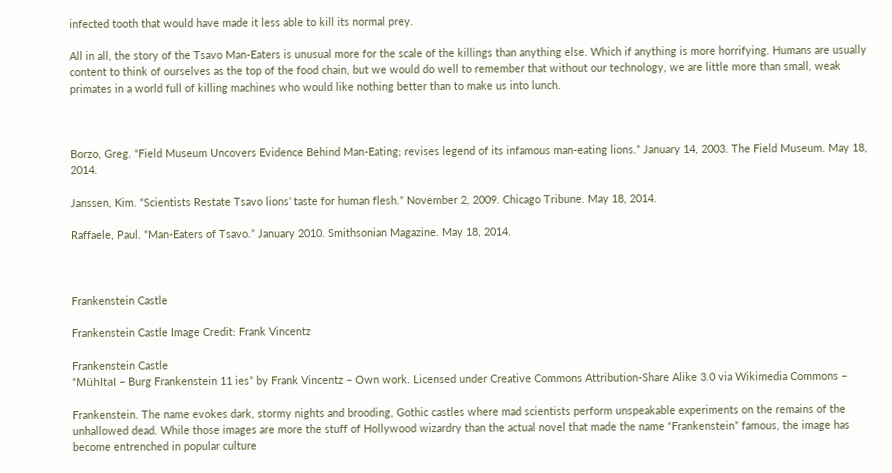infected tooth that would have made it less able to kill its normal prey.

All in all, the story of the Tsavo Man-Eaters is unusual more for the scale of the killings than anything else. Which if anything is more horrifying. Humans are usually content to think of ourselves as the top of the food chain, but we would do well to remember that without our technology, we are little more than small, weak primates in a world full of killing machines who would like nothing better than to make us into lunch.



Borzo, Greg. “Field Museum Uncovers Evidence Behind Man-Eating; revises legend of its infamous man-eating lions.” January 14, 2003. The Field Museum. May 18, 2014.

Janssen, Kim. “Scientists Restate Tsavo lions’ taste for human flesh.” November 2, 2009. Chicago Tribune. May 18, 2014.

Raffaele, Paul. “Man-Eaters of Tsavo.” January 2010. Smithsonian Magazine. May 18, 2014.



Frankenstein Castle

Frankenstein Castle Image Credit: Frank Vincentz

Frankenstein Castle
“Mühltal – Burg Frankenstein 11 ies” by Frank Vincentz – Own work. Licensed under Creative Commons Attribution-Share Alike 3.0 via Wikimedia Commons –

Frankenstein. The name evokes dark, stormy nights and brooding, Gothic castles where mad scientists perform unspeakable experiments on the remains of the unhallowed dead. While those images are more the stuff of Hollywood wizardry than the actual novel that made the name “Frankenstein” famous, the image has become entrenched in popular culture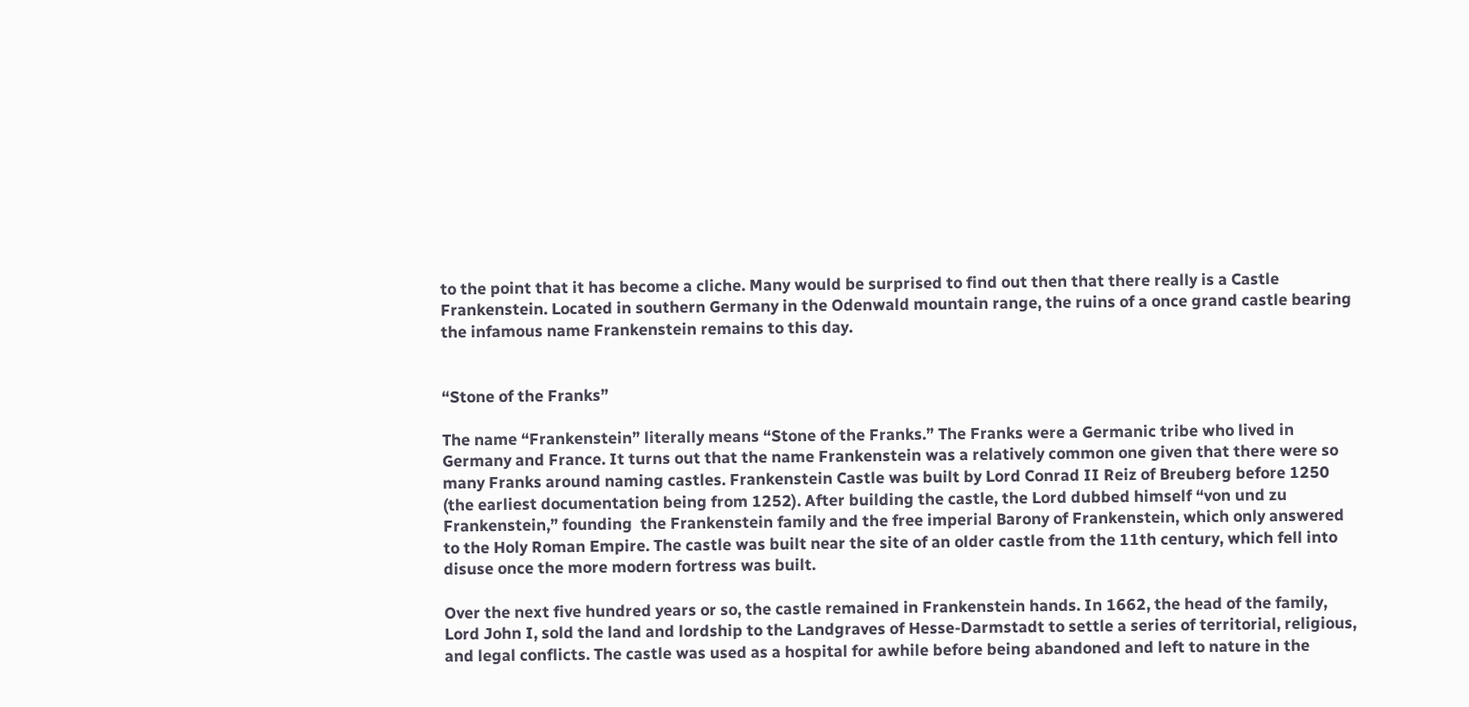to the point that it has become a cliche. Many would be surprised to find out then that there really is a Castle Frankenstein. Located in southern Germany in the Odenwald mountain range, the ruins of a once grand castle bearing the infamous name Frankenstein remains to this day.


“Stone of the Franks”

The name “Frankenstein” literally means “Stone of the Franks.” The Franks were a Germanic tribe who lived in Germany and France. It turns out that the name Frankenstein was a relatively common one given that there were so many Franks around naming castles. Frankenstein Castle was built by Lord Conrad II Reiz of Breuberg before 1250 (the earliest documentation being from 1252). After building the castle, the Lord dubbed himself “von und zu Frankenstein,” founding  the Frankenstein family and the free imperial Barony of Frankenstein, which only answered to the Holy Roman Empire. The castle was built near the site of an older castle from the 11th century, which fell into disuse once the more modern fortress was built.

Over the next five hundred years or so, the castle remained in Frankenstein hands. In 1662, the head of the family, Lord John I, sold the land and lordship to the Landgraves of Hesse-Darmstadt to settle a series of territorial, religious, and legal conflicts. The castle was used as a hospital for awhile before being abandoned and left to nature in the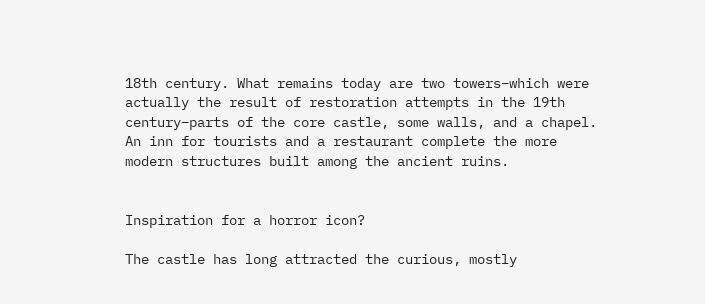18th century. What remains today are two towers–which were actually the result of restoration attempts in the 19th century–parts of the core castle, some walls, and a chapel. An inn for tourists and a restaurant complete the more modern structures built among the ancient ruins.


Inspiration for a horror icon?

The castle has long attracted the curious, mostly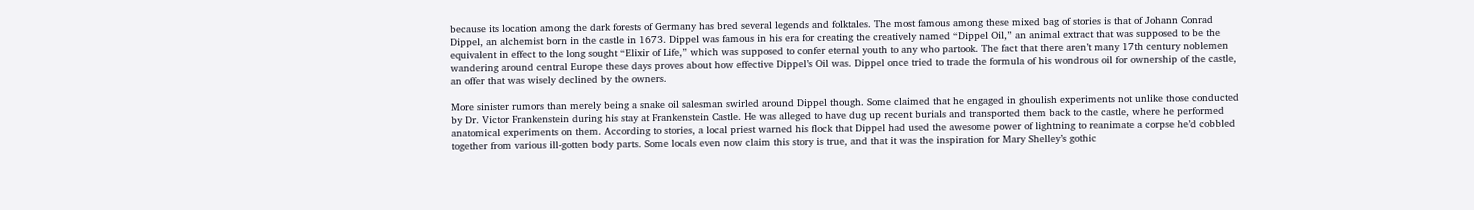because its location among the dark forests of Germany has bred several legends and folktales. The most famous among these mixed bag of stories is that of Johann Conrad Dippel, an alchemist born in the castle in 1673. Dippel was famous in his era for creating the creatively named “Dippel Oil,” an animal extract that was supposed to be the equivalent in effect to the long sought “Elixir of Life,” which was supposed to confer eternal youth to any who partook. The fact that there aren’t many 17th century noblemen wandering around central Europe these days proves about how effective Dippel’s Oil was. Dippel once tried to trade the formula of his wondrous oil for ownership of the castle, an offer that was wisely declined by the owners.

More sinister rumors than merely being a snake oil salesman swirled around Dippel though. Some claimed that he engaged in ghoulish experiments not unlike those conducted by Dr. Victor Frankenstein during his stay at Frankenstein Castle. He was alleged to have dug up recent burials and transported them back to the castle, where he performed anatomical experiments on them. According to stories, a local priest warned his flock that Dippel had used the awesome power of lightning to reanimate a corpse he’d cobbled together from various ill-gotten body parts. Some locals even now claim this story is true, and that it was the inspiration for Mary Shelley’s gothic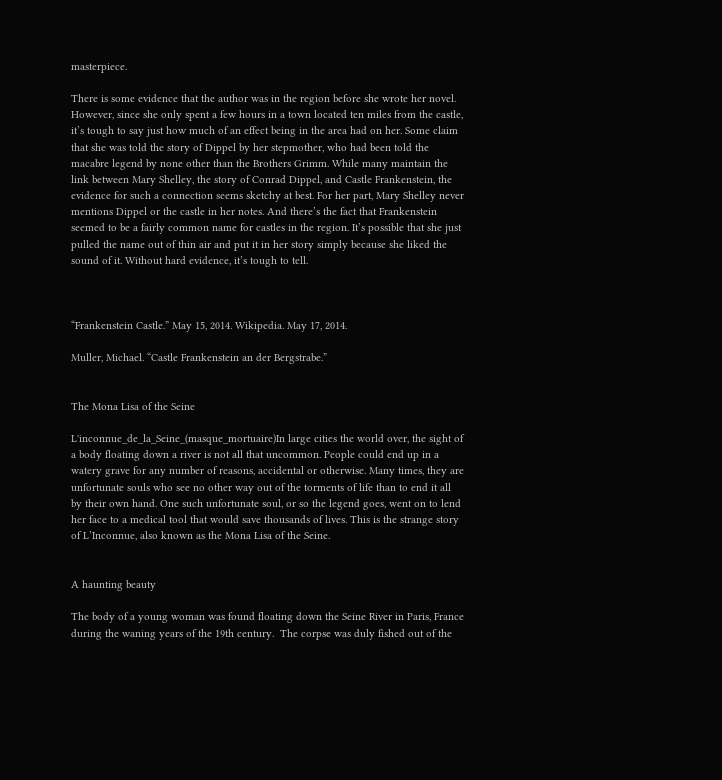masterpiece.

There is some evidence that the author was in the region before she wrote her novel. However, since she only spent a few hours in a town located ten miles from the castle, it’s tough to say just how much of an effect being in the area had on her. Some claim that she was told the story of Dippel by her stepmother, who had been told the macabre legend by none other than the Brothers Grimm. While many maintain the link between Mary Shelley, the story of Conrad Dippel, and Castle Frankenstein, the evidence for such a connection seems sketchy at best. For her part, Mary Shelley never mentions Dippel or the castle in her notes. And there’s the fact that Frankenstein seemed to be a fairly common name for castles in the region. It’s possible that she just pulled the name out of thin air and put it in her story simply because she liked the sound of it. Without hard evidence, it’s tough to tell.



“Frankenstein Castle.” May 15, 2014. Wikipedia. May 17, 2014.

Muller, Michael. “Castle Frankenstein an der Bergstrabe.”


The Mona Lisa of the Seine

L'inconnue_de_la_Seine_(masque_mortuaire)In large cities the world over, the sight of a body floating down a river is not all that uncommon. People could end up in a watery grave for any number of reasons, accidental or otherwise. Many times, they are unfortunate souls who see no other way out of the torments of life than to end it all by their own hand. One such unfortunate soul, or so the legend goes, went on to lend her face to a medical tool that would save thousands of lives. This is the strange story of L’Inconnue, also known as the Mona Lisa of the Seine.


A haunting beauty

The body of a young woman was found floating down the Seine River in Paris, France during the waning years of the 19th century.  The corpse was duly fished out of the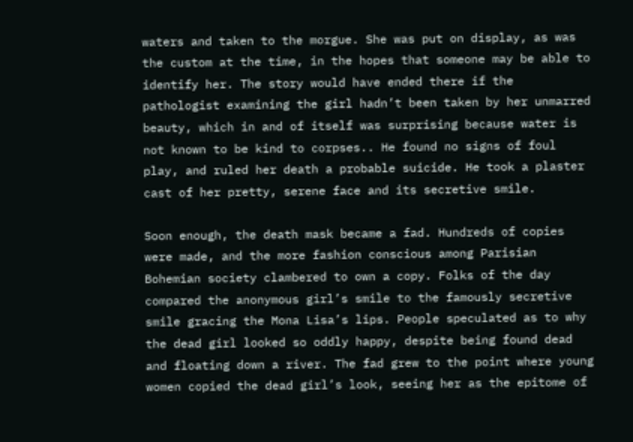waters and taken to the morgue. She was put on display, as was the custom at the time, in the hopes that someone may be able to identify her. The story would have ended there if the pathologist examining the girl hadn’t been taken by her unmarred beauty, which in and of itself was surprising because water is not known to be kind to corpses.. He found no signs of foul play, and ruled her death a probable suicide. He took a plaster cast of her pretty, serene face and its secretive smile.

Soon enough, the death mask became a fad. Hundreds of copies were made, and the more fashion conscious among Parisian Bohemian society clambered to own a copy. Folks of the day compared the anonymous girl’s smile to the famously secretive smile gracing the Mona Lisa’s lips. People speculated as to why the dead girl looked so oddly happy, despite being found dead and floating down a river. The fad grew to the point where young women copied the dead girl’s look, seeing her as the epitome of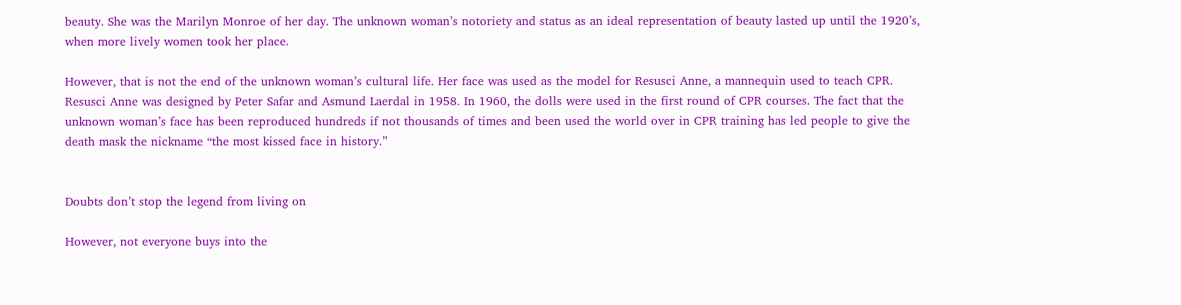beauty. She was the Marilyn Monroe of her day. The unknown woman’s notoriety and status as an ideal representation of beauty lasted up until the 1920’s, when more lively women took her place.

However, that is not the end of the unknown woman’s cultural life. Her face was used as the model for Resusci Anne, a mannequin used to teach CPR. Resusci Anne was designed by Peter Safar and Asmund Laerdal in 1958. In 1960, the dolls were used in the first round of CPR courses. The fact that the unknown woman’s face has been reproduced hundreds if not thousands of times and been used the world over in CPR training has led people to give the death mask the nickname “the most kissed face in history.”


Doubts don’t stop the legend from living on

However, not everyone buys into the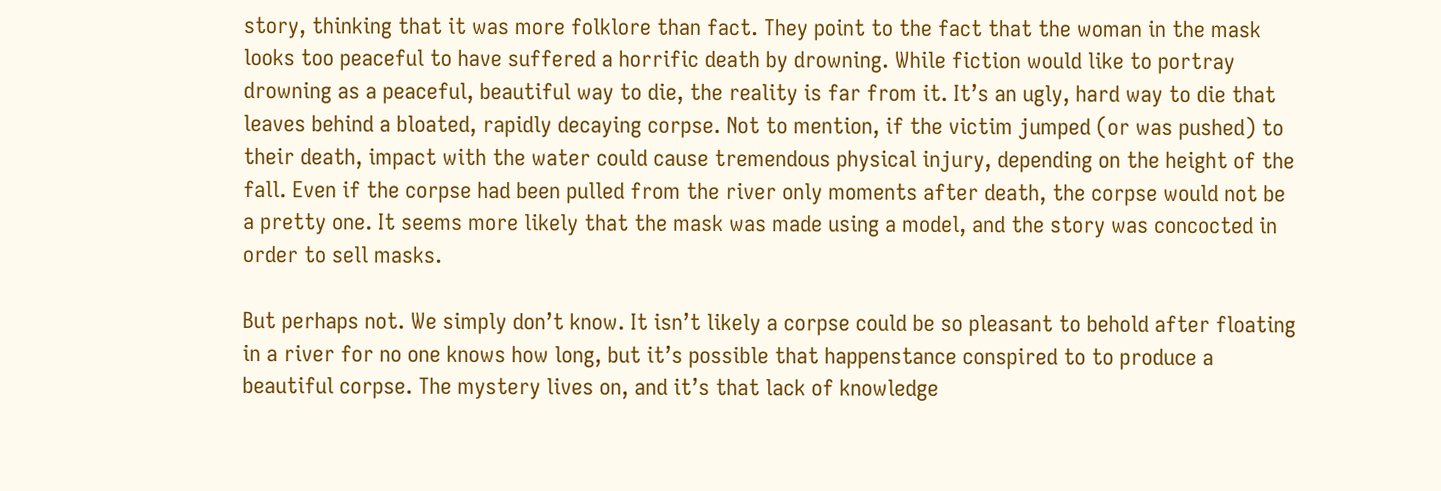story, thinking that it was more folklore than fact. They point to the fact that the woman in the mask looks too peaceful to have suffered a horrific death by drowning. While fiction would like to portray drowning as a peaceful, beautiful way to die, the reality is far from it. It’s an ugly, hard way to die that leaves behind a bloated, rapidly decaying corpse. Not to mention, if the victim jumped (or was pushed) to their death, impact with the water could cause tremendous physical injury, depending on the height of the fall. Even if the corpse had been pulled from the river only moments after death, the corpse would not be a pretty one. It seems more likely that the mask was made using a model, and the story was concocted in order to sell masks.

But perhaps not. We simply don’t know. It isn’t likely a corpse could be so pleasant to behold after floating in a river for no one knows how long, but it’s possible that happenstance conspired to to produce a beautiful corpse. The mystery lives on, and it’s that lack of knowledge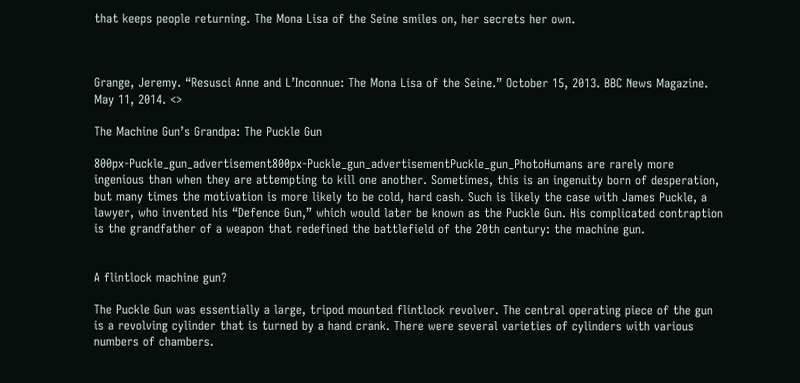that keeps people returning. The Mona Lisa of the Seine smiles on, her secrets her own.



Grange, Jeremy. “Resusci Anne and L’Inconnue: The Mona Lisa of the Seine.” October 15, 2013. BBC News Magazine. May 11, 2014. <>

The Machine Gun’s Grandpa: The Puckle Gun

800px-Puckle_gun_advertisement800px-Puckle_gun_advertisementPuckle_gun_PhotoHumans are rarely more ingenious than when they are attempting to kill one another. Sometimes, this is an ingenuity born of desperation, but many times the motivation is more likely to be cold, hard cash. Such is likely the case with James Puckle, a lawyer, who invented his “Defence Gun,” which would later be known as the Puckle Gun. His complicated contraption is the grandfather of a weapon that redefined the battlefield of the 20th century: the machine gun.


A flintlock machine gun?

The Puckle Gun was essentially a large, tripod mounted flintlock revolver. The central operating piece of the gun is a revolving cylinder that is turned by a hand crank. There were several varieties of cylinders with various numbers of chambers.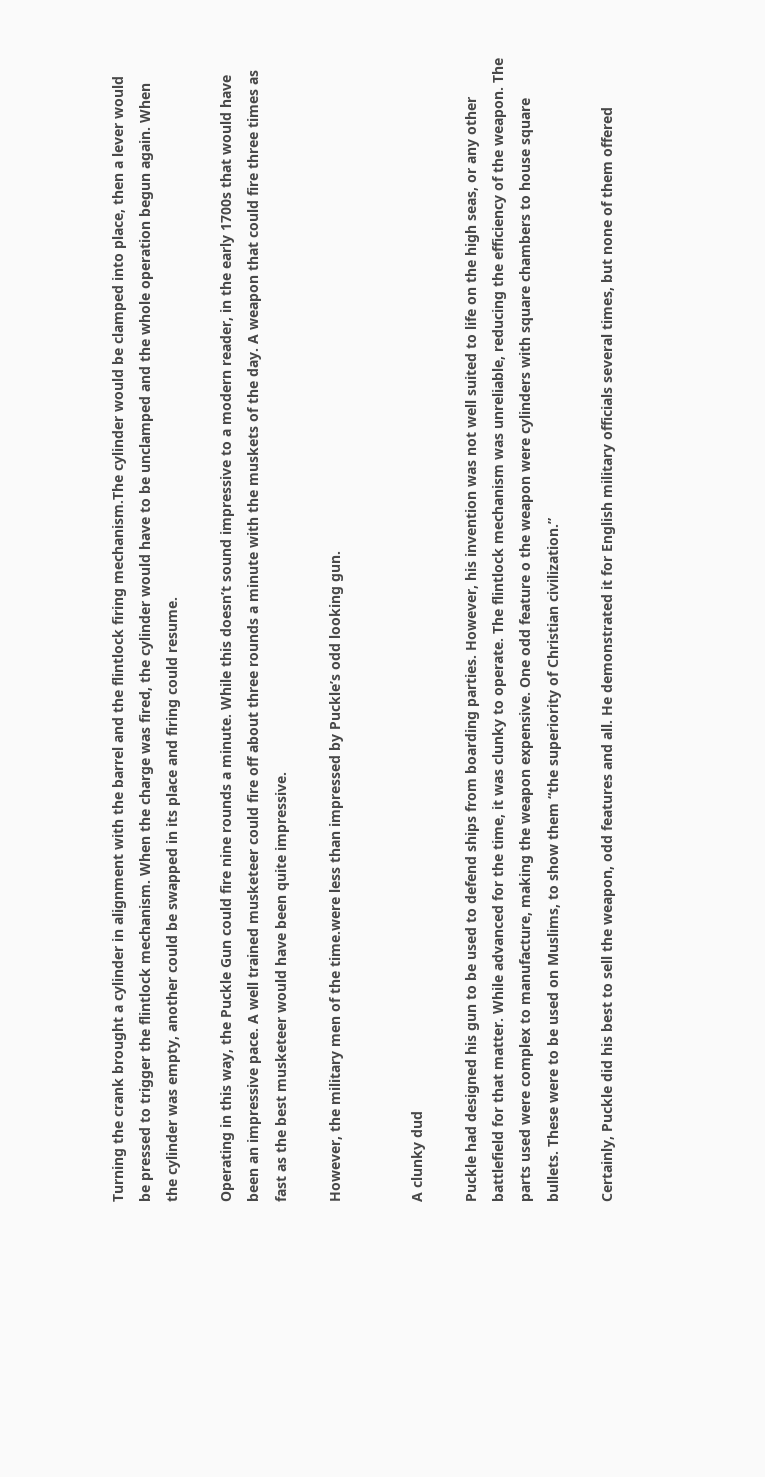Turning the crank brought a cylinder in alignment with the barrel and the flintlock firing mechanism.The cylinder would be clamped into place, then a lever would be pressed to trigger the flintlock mechanism. When the charge was fired, the cylinder would have to be unclamped and the whole operation begun again. When the cylinder was empty, another could be swapped in its place and firing could resume.

Operating in this way, the Puckle Gun could fire nine rounds a minute. While this doesn’t sound impressive to a modern reader, in the early 1700s that would have been an impressive pace. A well trained musketeer could fire off about three rounds a minute with the muskets of the day. A weapon that could fire three times as fast as the best musketeer would have been quite impressive.

However, the military men of the time.were less than impressed by Puckle’s odd looking gun.


A clunky dud

Puckle had designed his gun to be used to defend ships from boarding parties. However, his invention was not well suited to life on the high seas, or any other battlefield for that matter. While advanced for the time, it was clunky to operate. The flintlock mechanism was unreliable, reducing the efficiency of the weapon. The parts used were complex to manufacture, making the weapon expensive. One odd feature o the weapon were cylinders with square chambers to house square bullets. These were to be used on Muslims, to show them “the superiority of Christian civilization.”

Certainly, Puckle did his best to sell the weapon, odd features and all. He demonstrated it for English military officials several times, but none of them offered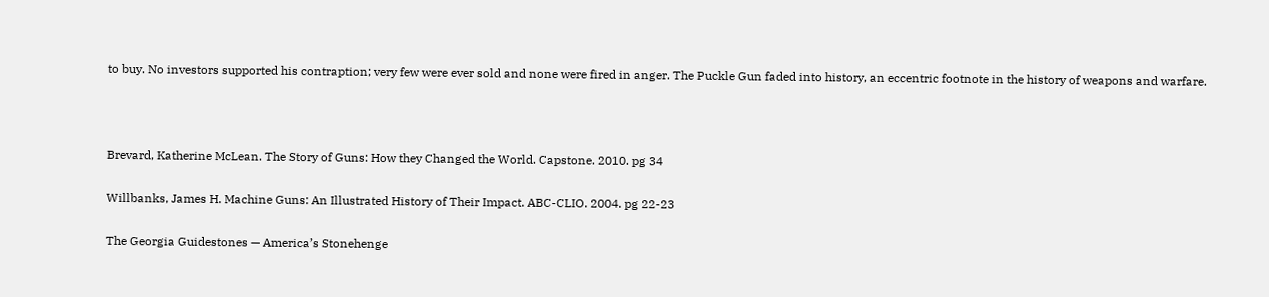to buy. No investors supported his contraption; very few were ever sold and none were fired in anger. The Puckle Gun faded into history, an eccentric footnote in the history of weapons and warfare.



Brevard, Katherine McLean. The Story of Guns: How they Changed the World. Capstone. 2010. pg 34

Willbanks, James H. Machine Guns: An Illustrated History of Their Impact. ABC-CLIO. 2004. pg 22-23

The Georgia Guidestones — America’s Stonehenge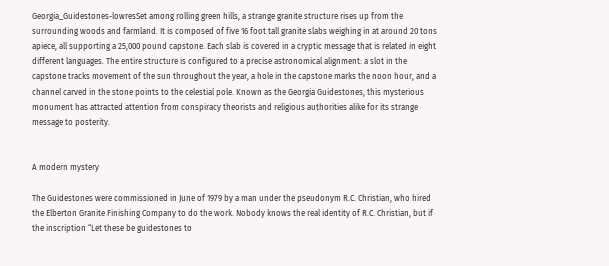Georgia_Guidestones-lowresSet among rolling green hills, a strange granite structure rises up from the surrounding woods and farmland. It is composed of five 16 foot tall granite slabs weighing in at around 20 tons apiece, all supporting a 25,000 pound capstone. Each slab is covered in a cryptic message that is related in eight different languages. The entire structure is configured to a precise astronomical alignment: a slot in the capstone tracks movement of the sun throughout the year, a hole in the capstone marks the noon hour, and a channel carved in the stone points to the celestial pole. Known as the Georgia Guidestones, this mysterious monument has attracted attention from conspiracy theorists and religious authorities alike for its strange message to posterity.


A modern mystery

The Guidestones were commissioned in June of 1979 by a man under the pseudonym R.C. Christian, who hired the Elberton Granite Finishing Company to do the work. Nobody knows the real identity of R.C. Christian, but if the inscription “Let these be guidestones to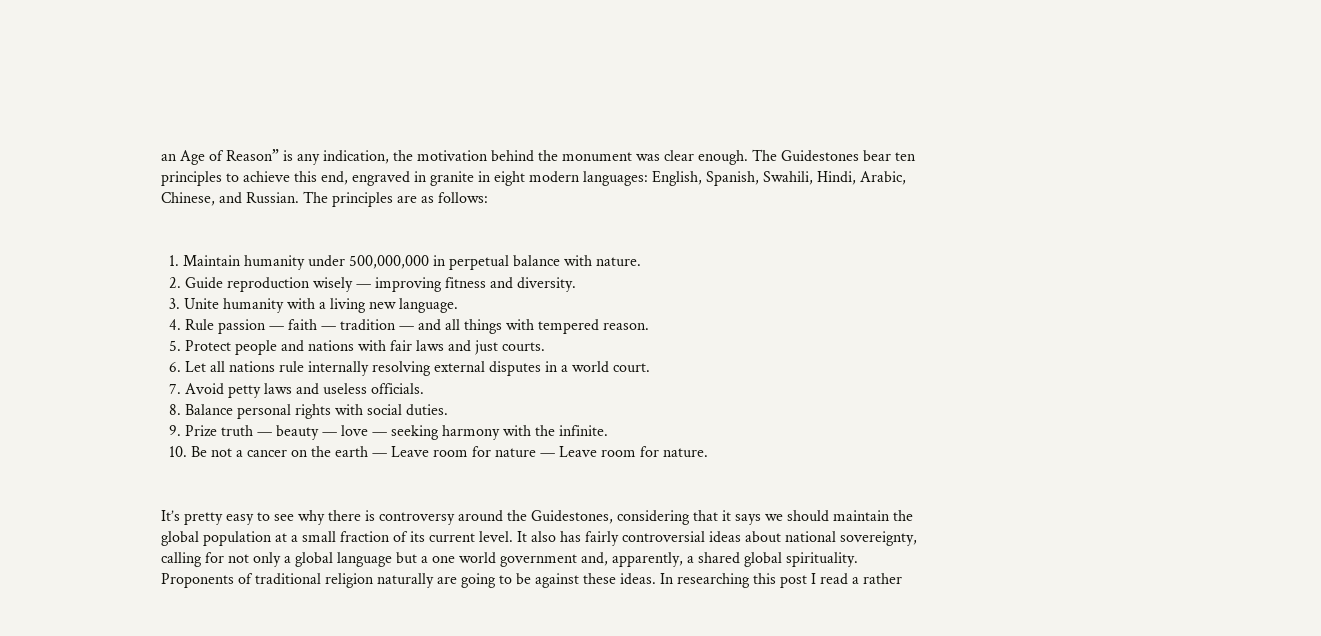an Age of Reason” is any indication, the motivation behind the monument was clear enough. The Guidestones bear ten principles to achieve this end, engraved in granite in eight modern languages: English, Spanish, Swahili, Hindi, Arabic, Chinese, and Russian. The principles are as follows:


  1. Maintain humanity under 500,000,000 in perpetual balance with nature.
  2. Guide reproduction wisely — improving fitness and diversity.
  3. Unite humanity with a living new language.
  4. Rule passion — faith — tradition — and all things with tempered reason.
  5. Protect people and nations with fair laws and just courts.
  6. Let all nations rule internally resolving external disputes in a world court.
  7. Avoid petty laws and useless officials.
  8. Balance personal rights with social duties.
  9. Prize truth — beauty — love — seeking harmony with the infinite.
  10. Be not a cancer on the earth — Leave room for nature — Leave room for nature.


It’s pretty easy to see why there is controversy around the Guidestones, considering that it says we should maintain the global population at a small fraction of its current level. It also has fairly controversial ideas about national sovereignty, calling for not only a global language but a one world government and, apparently, a shared global spirituality. Proponents of traditional religion naturally are going to be against these ideas. In researching this post I read a rather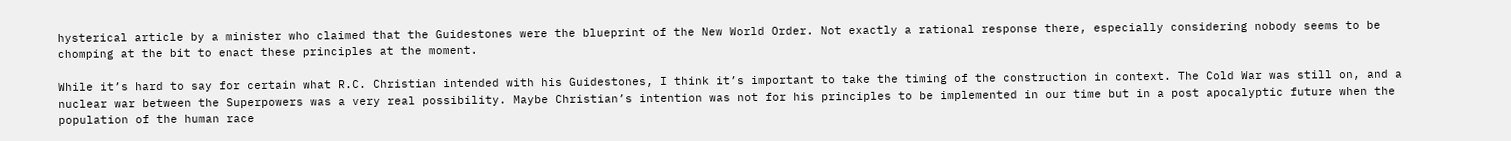hysterical article by a minister who claimed that the Guidestones were the blueprint of the New World Order. Not exactly a rational response there, especially considering nobody seems to be chomping at the bit to enact these principles at the moment.

While it’s hard to say for certain what R.C. Christian intended with his Guidestones, I think it’s important to take the timing of the construction in context. The Cold War was still on, and a nuclear war between the Superpowers was a very real possibility. Maybe Christian’s intention was not for his principles to be implemented in our time but in a post apocalyptic future when the population of the human race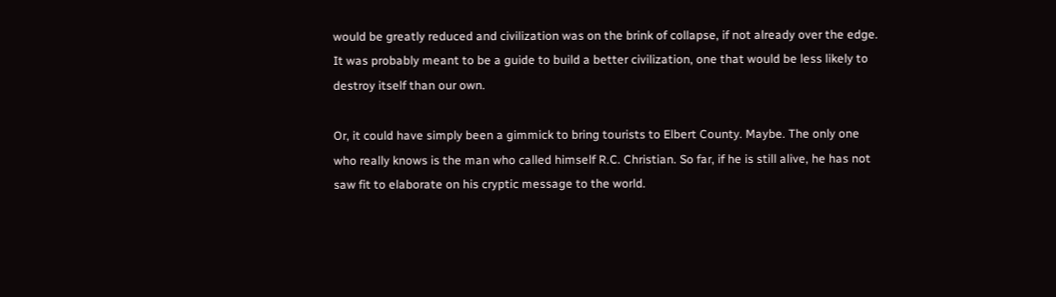would be greatly reduced and civilization was on the brink of collapse, if not already over the edge. It was probably meant to be a guide to build a better civilization, one that would be less likely to destroy itself than our own.

Or, it could have simply been a gimmick to bring tourists to Elbert County. Maybe. The only one who really knows is the man who called himself R.C. Christian. So far, if he is still alive, he has not saw fit to elaborate on his cryptic message to the world.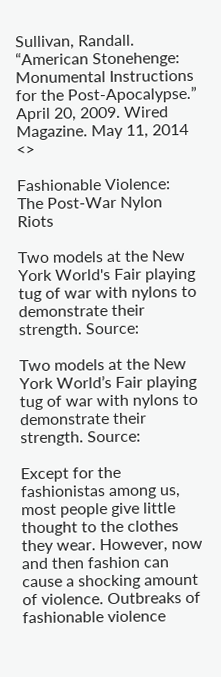Sullivan, Randall. “American Stonehenge: Monumental Instructions for the Post-Apocalypse.” April 20, 2009. Wired Magazine. May 11, 2014 <>

Fashionable Violence: The Post-War Nylon Riots

Two models at the New York World's Fair playing tug of war with nylons to demonstrate their strength. Source:

Two models at the New York World’s Fair playing tug of war with nylons to demonstrate their strength. Source:

Except for the fashionistas among us, most people give little thought to the clothes they wear. However, now and then fashion can cause a shocking amount of violence. Outbreaks of fashionable violence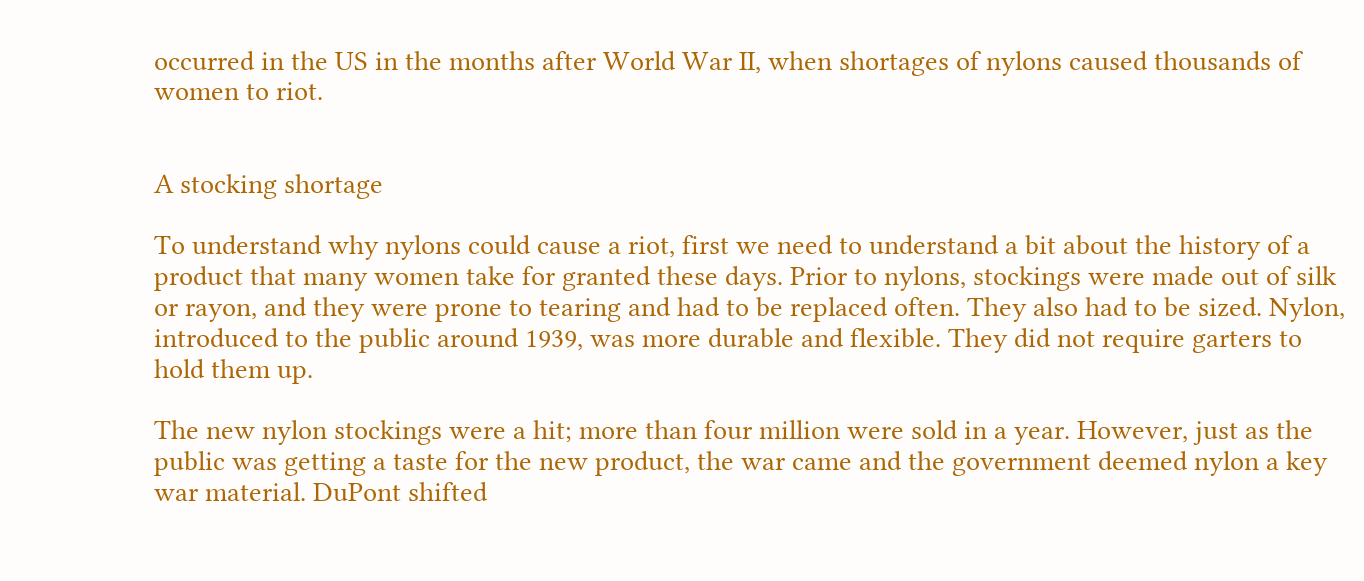occurred in the US in the months after World War II, when shortages of nylons caused thousands of women to riot.


A stocking shortage

To understand why nylons could cause a riot, first we need to understand a bit about the history of a product that many women take for granted these days. Prior to nylons, stockings were made out of silk or rayon, and they were prone to tearing and had to be replaced often. They also had to be sized. Nylon, introduced to the public around 1939, was more durable and flexible. They did not require garters to hold them up.

The new nylon stockings were a hit; more than four million were sold in a year. However, just as the public was getting a taste for the new product, the war came and the government deemed nylon a key war material. DuPont shifted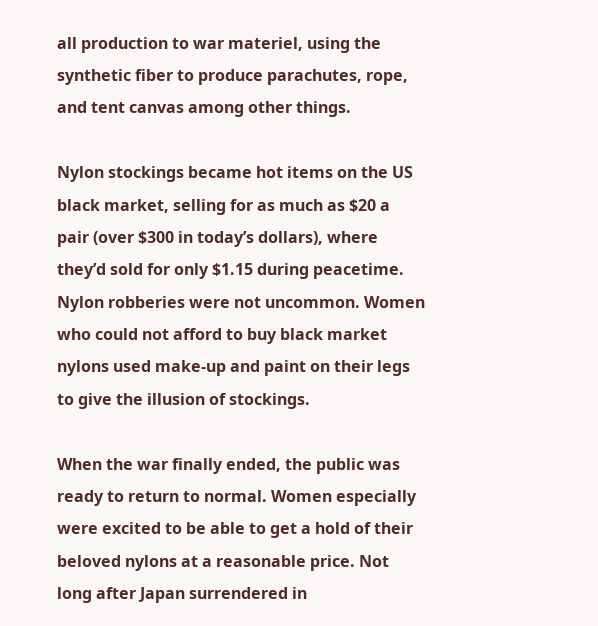all production to war materiel, using the synthetic fiber to produce parachutes, rope, and tent canvas among other things.

Nylon stockings became hot items on the US black market, selling for as much as $20 a pair (over $300 in today’s dollars), where they’d sold for only $1.15 during peacetime. Nylon robberies were not uncommon. Women who could not afford to buy black market nylons used make-up and paint on their legs to give the illusion of stockings.

When the war finally ended, the public was ready to return to normal. Women especially were excited to be able to get a hold of their beloved nylons at a reasonable price. Not long after Japan surrendered in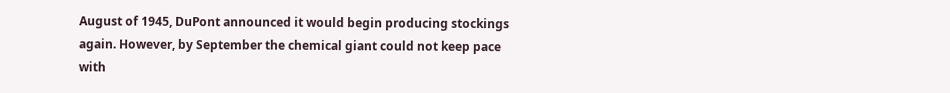August of 1945, DuPont announced it would begin producing stockings again. However, by September the chemical giant could not keep pace with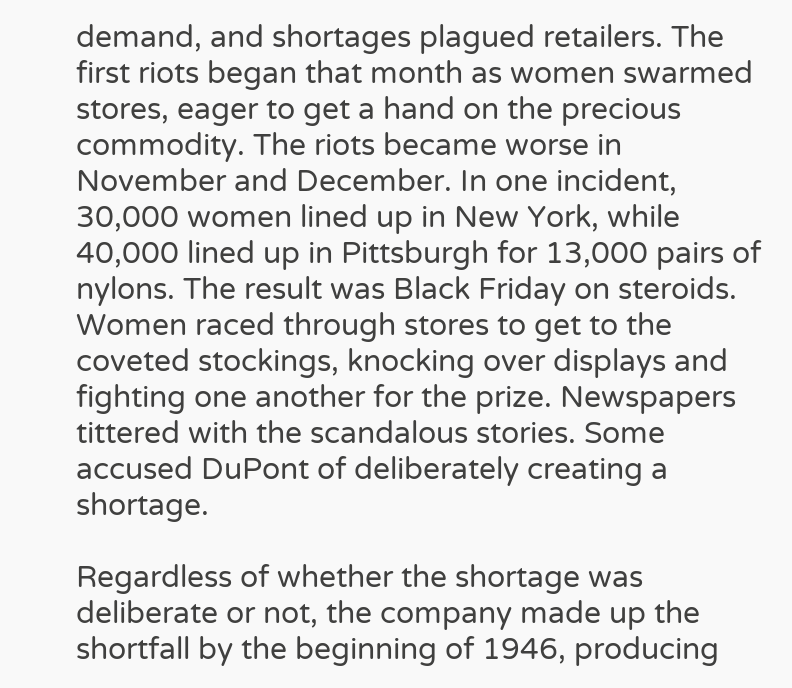demand, and shortages plagued retailers. The first riots began that month as women swarmed stores, eager to get a hand on the precious commodity. The riots became worse in November and December. In one incident, 30,000 women lined up in New York, while 40,000 lined up in Pittsburgh for 13,000 pairs of nylons. The result was Black Friday on steroids. Women raced through stores to get to the coveted stockings, knocking over displays and fighting one another for the prize. Newspapers tittered with the scandalous stories. Some accused DuPont of deliberately creating a shortage.

Regardless of whether the shortage was deliberate or not, the company made up the shortfall by the beginning of 1946, producing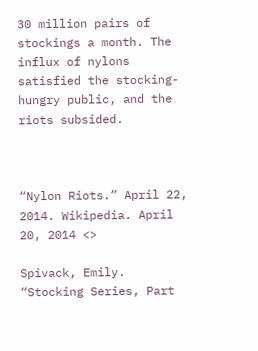30 million pairs of stockings a month. The influx of nylons satisfied the stocking-hungry public, and the riots subsided.



“Nylon Riots.” April 22, 2014. Wikipedia. April 20, 2014 <>

Spivack, Emily. “Stocking Series, Part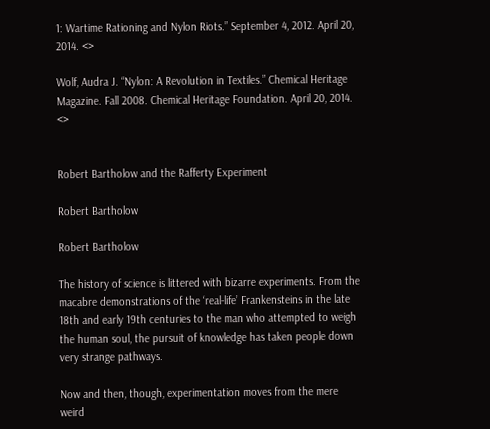1: Wartime Rationing and Nylon Riots.” September 4, 2012. April 20, 2014. <>

Wolf, Audra J. “Nylon: A Revolution in Textiles.” Chemical Heritage Magazine. Fall 2008. Chemical Heritage Foundation. April 20, 2014. <>


Robert Bartholow and the Rafferty Experiment

Robert Bartholow

Robert Bartholow

The history of science is littered with bizarre experiments. From the macabre demonstrations of the ‘real-life’ Frankensteins in the late 18th and early 19th centuries to the man who attempted to weigh the human soul, the pursuit of knowledge has taken people down very strange pathways.

Now and then, though, experimentation moves from the mere weird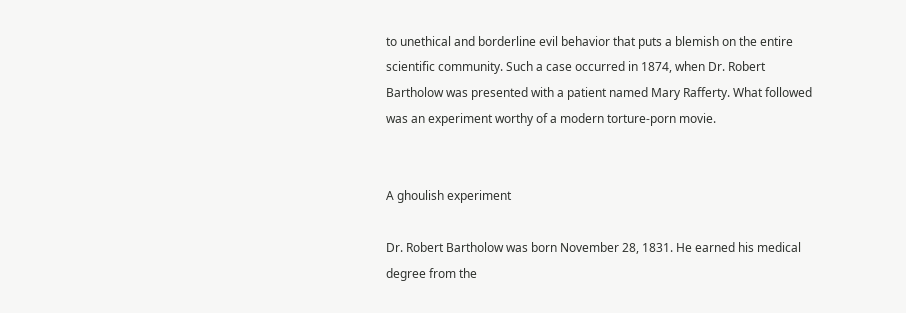to unethical and borderline evil behavior that puts a blemish on the entire scientific community. Such a case occurred in 1874, when Dr. Robert Bartholow was presented with a patient named Mary Rafferty. What followed was an experiment worthy of a modern torture-porn movie.


A ghoulish experiment

Dr. Robert Bartholow was born November 28, 1831. He earned his medical degree from the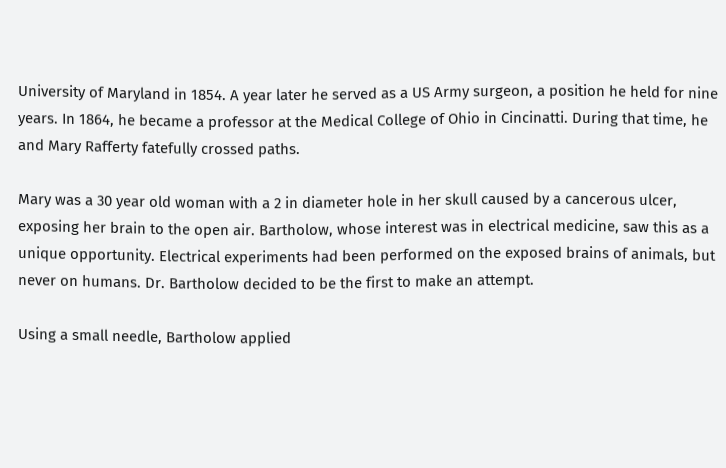University of Maryland in 1854. A year later he served as a US Army surgeon, a position he held for nine years. In 1864, he became a professor at the Medical College of Ohio in Cincinatti. During that time, he and Mary Rafferty fatefully crossed paths.

Mary was a 30 year old woman with a 2 in diameter hole in her skull caused by a cancerous ulcer, exposing her brain to the open air. Bartholow, whose interest was in electrical medicine, saw this as a unique opportunity. Electrical experiments had been performed on the exposed brains of animals, but never on humans. Dr. Bartholow decided to be the first to make an attempt.

Using a small needle, Bartholow applied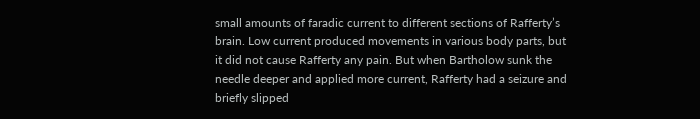small amounts of faradic current to different sections of Rafferty’s brain. Low current produced movements in various body parts, but it did not cause Rafferty any pain. But when Bartholow sunk the needle deeper and applied more current, Rafferty had a seizure and briefly slipped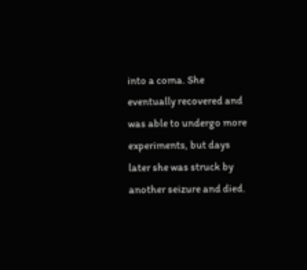into a coma. She eventually recovered and was able to undergo more experiments, but days later she was struck by another seizure and died.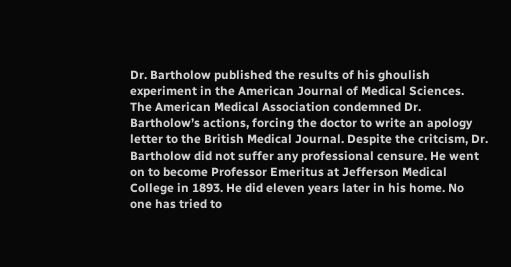Dr. Bartholow published the results of his ghoulish experiment in the American Journal of Medical Sciences. The American Medical Association condemned Dr. Bartholow’s actions, forcing the doctor to write an apology letter to the British Medical Journal. Despite the critcism, Dr. Bartholow did not suffer any professional censure. He went on to become Professor Emeritus at Jefferson Medical College in 1893. He did eleven years later in his home. No one has tried to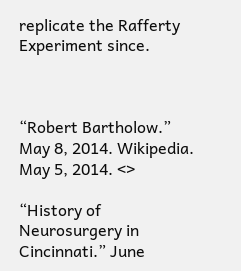replicate the Rafferty Experiment since.



“Robert Bartholow.” May 8, 2014. Wikipedia. May 5, 2014. <>

“History of Neurosurgery in Cincinnati.” June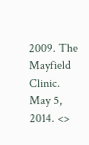2009. The Mayfield Clinic. May 5, 2014. <>